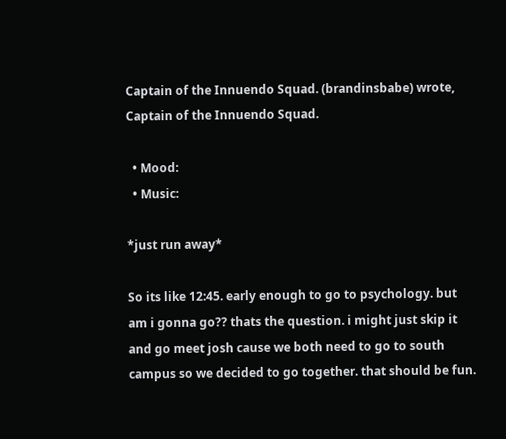Captain of the Innuendo Squad. (brandinsbabe) wrote,
Captain of the Innuendo Squad.

  • Mood:
  • Music:

*just run away*

So its like 12:45. early enough to go to psychology. but am i gonna go?? thats the question. i might just skip it and go meet josh cause we both need to go to south campus so we decided to go together. that should be fun.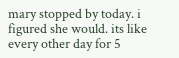mary stopped by today. i figured she would. its like every other day for 5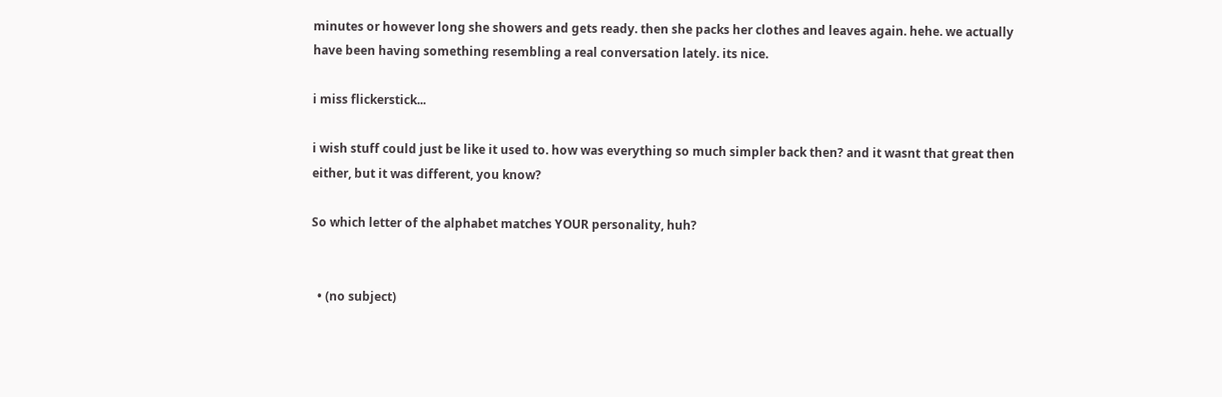minutes or however long she showers and gets ready. then she packs her clothes and leaves again. hehe. we actually have been having something resembling a real conversation lately. its nice.

i miss flickerstick...

i wish stuff could just be like it used to. how was everything so much simpler back then? and it wasnt that great then either, but it was different, you know?

So which letter of the alphabet matches YOUR personality, huh?


  • (no subject)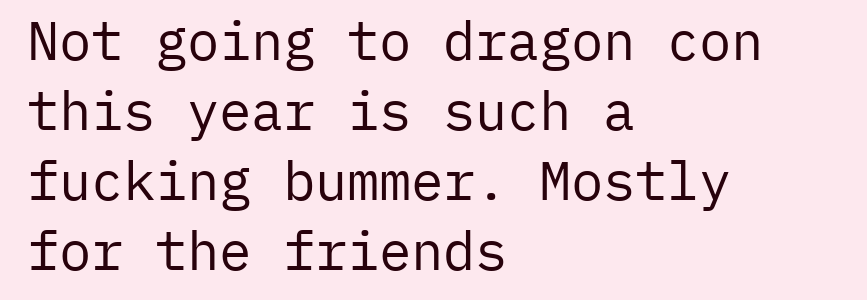Not going to dragon con this year is such a fucking bummer. Mostly for the friends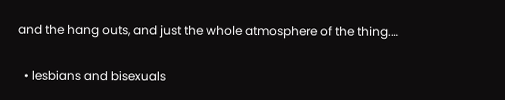and the hang outs, and just the whole atmosphere of the thing.…

  • lesbians and bisexuals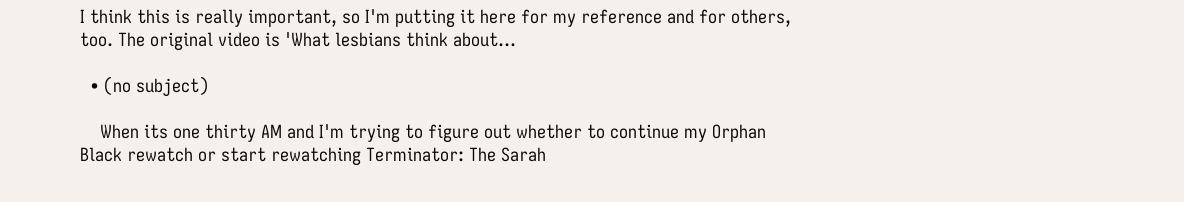I think this is really important, so I'm putting it here for my reference and for others, too. The original video is 'What lesbians think about…

  • (no subject)

    When its one thirty AM and I'm trying to figure out whether to continue my Orphan Black rewatch or start rewatching Terminator: The Sarah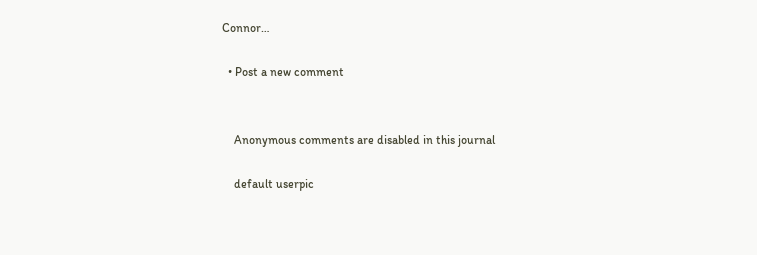Connor…

  • Post a new comment


    Anonymous comments are disabled in this journal

    default userpic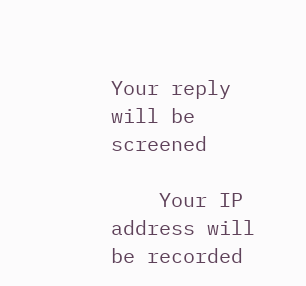Your reply will be screened

    Your IP address will be recorded